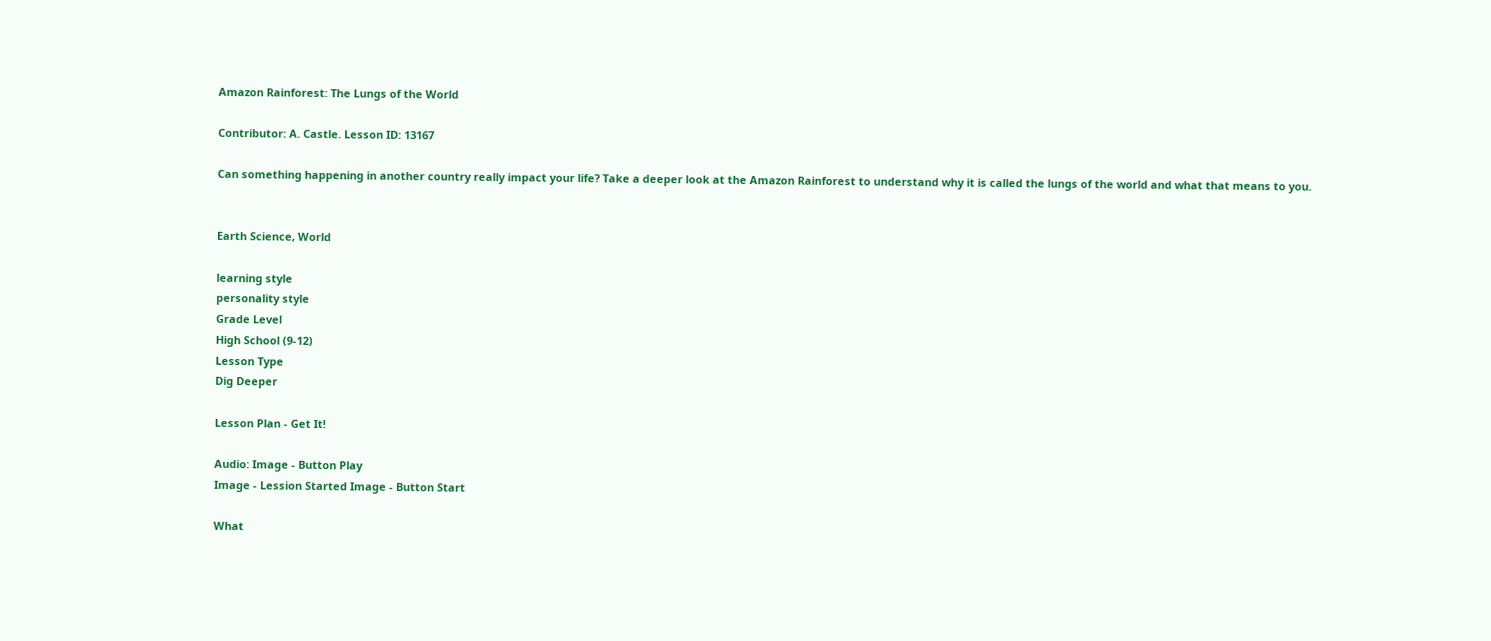Amazon Rainforest: The Lungs of the World

Contributor: A. Castle. Lesson ID: 13167

Can something happening in another country really impact your life? Take a deeper look at the Amazon Rainforest to understand why it is called the lungs of the world and what that means to you.


Earth Science, World

learning style
personality style
Grade Level
High School (9-12)
Lesson Type
Dig Deeper

Lesson Plan - Get It!

Audio: Image - Button Play
Image - Lession Started Image - Button Start

What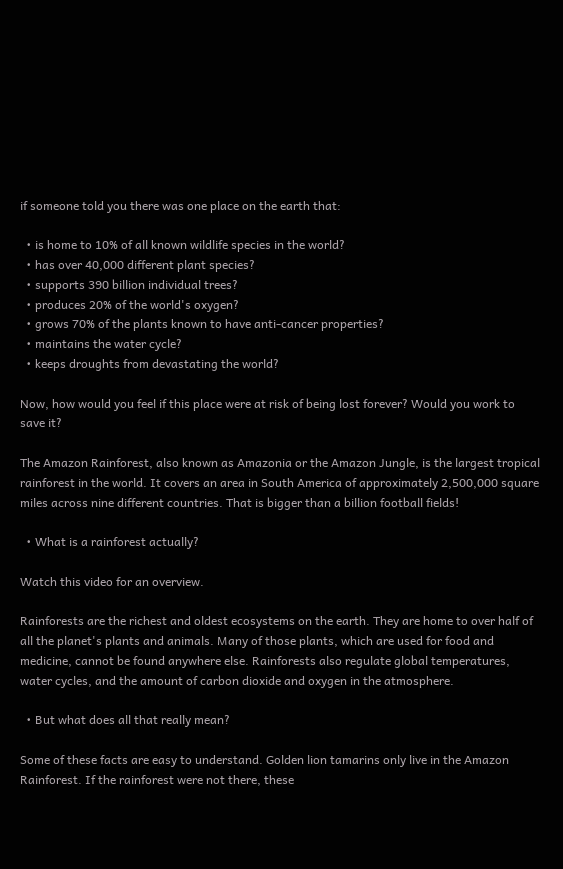if someone told you there was one place on the earth that:

  • is home to 10% of all known wildlife species in the world?
  • has over 40,000 different plant species?
  • supports 390 billion individual trees?
  • produces 20% of the world's oxygen?
  • grows 70% of the plants known to have anti-cancer properties?
  • maintains the water cycle?
  • keeps droughts from devastating the world?

Now, how would you feel if this place were at risk of being lost forever? Would you work to save it?

The Amazon Rainforest, also known as Amazonia or the Amazon Jungle, is the largest tropical rainforest in the world. It covers an area in South America of approximately 2,500,000 square miles across nine different countries. That is bigger than a billion football fields!

  • What is a rainforest actually?

Watch this video for an overview.

Rainforests are the richest and oldest ecosystems on the earth. They are home to over half of all the planet's plants and animals. Many of those plants, which are used for food and medicine, cannot be found anywhere else. Rainforests also regulate global temperatures, water cycles, and the amount of carbon dioxide and oxygen in the atmosphere.

  • But what does all that really mean?

Some of these facts are easy to understand. Golden lion tamarins only live in the Amazon Rainforest. If the rainforest were not there, these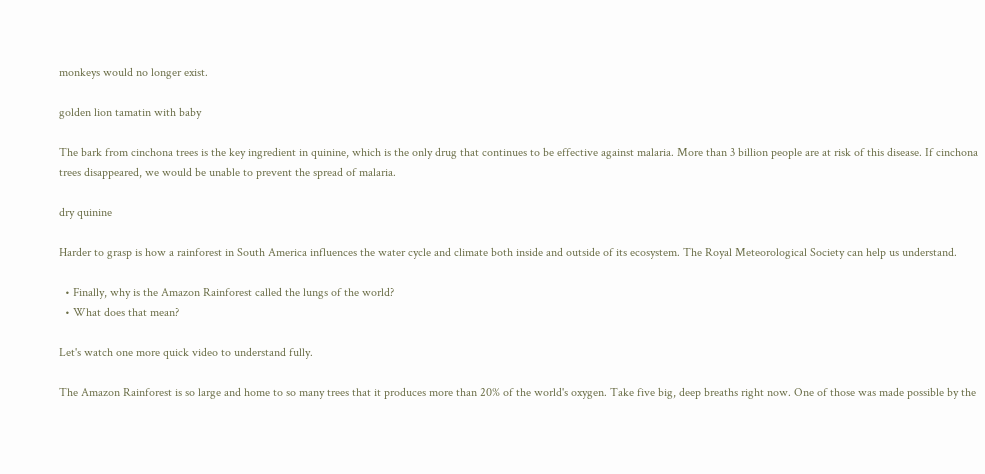monkeys would no longer exist.

golden lion tamatin with baby

The bark from cinchona trees is the key ingredient in quinine, which is the only drug that continues to be effective against malaria. More than 3 billion people are at risk of this disease. If cinchona trees disappeared, we would be unable to prevent the spread of malaria.

dry quinine

Harder to grasp is how a rainforest in South America influences the water cycle and climate both inside and outside of its ecosystem. The Royal Meteorological Society can help us understand.

  • Finally, why is the Amazon Rainforest called the lungs of the world?
  • What does that mean?

Let's watch one more quick video to understand fully.

The Amazon Rainforest is so large and home to so many trees that it produces more than 20% of the world's oxygen. Take five big, deep breaths right now. One of those was made possible by the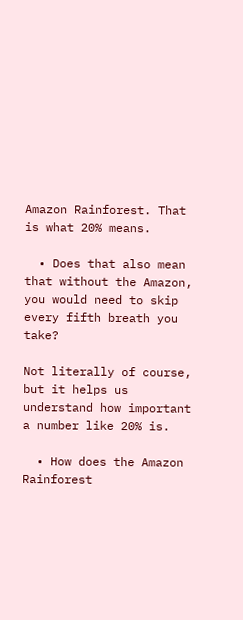Amazon Rainforest. That is what 20% means.

  • Does that also mean that without the Amazon, you would need to skip every fifth breath you take?

Not literally of course, but it helps us understand how important a number like 20% is.

  • How does the Amazon Rainforest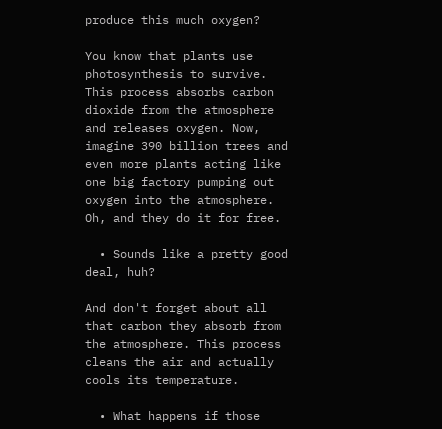produce this much oxygen?

You know that plants use photosynthesis to survive. This process absorbs carbon dioxide from the atmosphere and releases oxygen. Now, imagine 390 billion trees and even more plants acting like one big factory pumping out oxygen into the atmosphere. Oh, and they do it for free.

  • Sounds like a pretty good deal, huh?

And don't forget about all that carbon they absorb from the atmosphere. This process cleans the air and actually cools its temperature.

  • What happens if those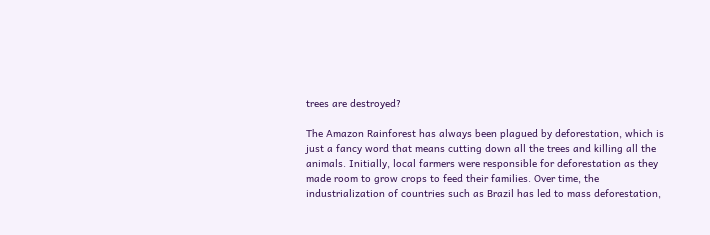trees are destroyed?

The Amazon Rainforest has always been plagued by deforestation, which is just a fancy word that means cutting down all the trees and killing all the animals. Initially, local farmers were responsible for deforestation as they made room to grow crops to feed their families. Over time, the industrialization of countries such as Brazil has led to mass deforestation,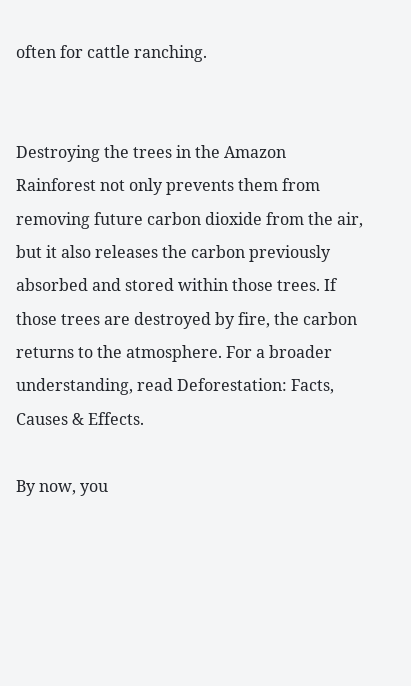often for cattle ranching.


Destroying the trees in the Amazon Rainforest not only prevents them from removing future carbon dioxide from the air, but it also releases the carbon previously absorbed and stored within those trees. If those trees are destroyed by fire, the carbon returns to the atmosphere. For a broader understanding, read Deforestation: Facts, Causes & Effects.

By now, you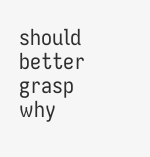should better grasp why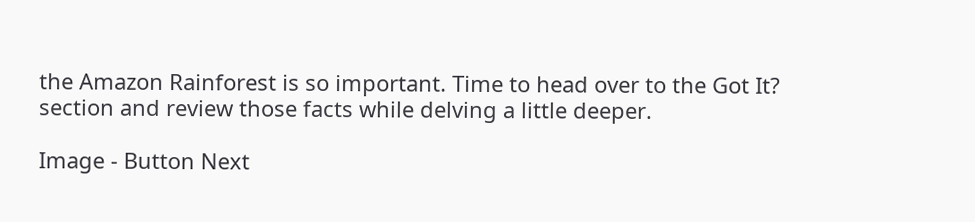the Amazon Rainforest is so important. Time to head over to the Got It? section and review those facts while delving a little deeper.

Image - Button Next